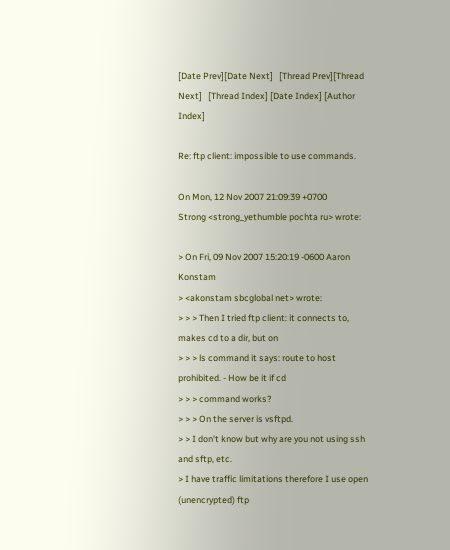[Date Prev][Date Next]   [Thread Prev][Thread Next]   [Thread Index] [Date Index] [Author Index]

Re: ftp client: impossible to use commands.

On Mon, 12 Nov 2007 21:09:39 +0700
Strong <strong_yethumble pochta ru> wrote:

> On Fri, 09 Nov 2007 15:20:19 -0600 Aaron Konstam
> <akonstam sbcglobal net> wrote:
> > > Then I tried ftp client: it connects to, makes cd to a dir, but on
> > > ls command it says: route to host prohibited. - How be it if cd
> > > command works?
> > > On the server is vsftpd.
> > I don't know but why are you not using ssh and sftp, etc.
> I have traffic limitations therefore I use open (unencrypted) ftp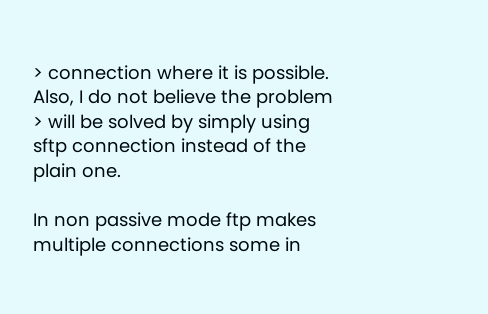> connection where it is possible. Also, I do not believe the problem
> will be solved by simply using sftp connection instead of the plain one.

In non passive mode ftp makes multiple connections some in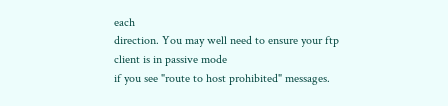each
direction. You may well need to ensure your ftp client is in passive mode
if you see "route to host prohibited" messages.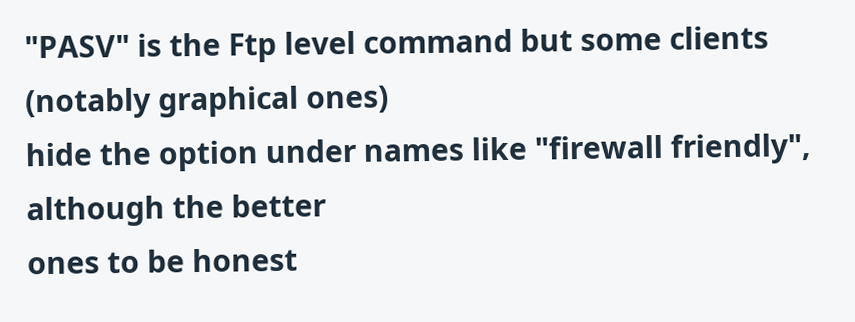"PASV" is the Ftp level command but some clients (notably graphical ones)
hide the option under names like "firewall friendly", although the better
ones to be honest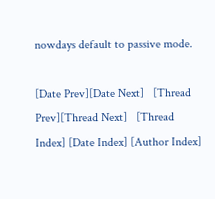nowdays default to passive mode.

[Date Prev][Date Next]   [Thread Prev][Thread Next]   [Thread Index] [Date Index] [Author Index]